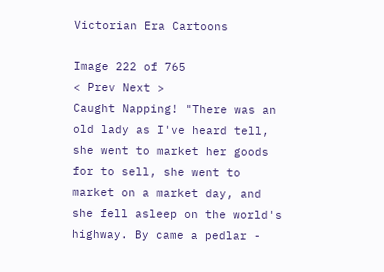Victorian Era Cartoons

Image 222 of 765
< Prev Next >
Caught Napping! "There was an old lady as I've heard tell, she went to market her goods for to sell, she went to market on a market day, and she fell asleep on the world's highway. By came a pedlar -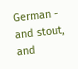German - and stout, and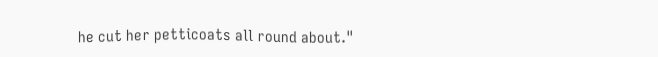he cut her petticoats all round about."